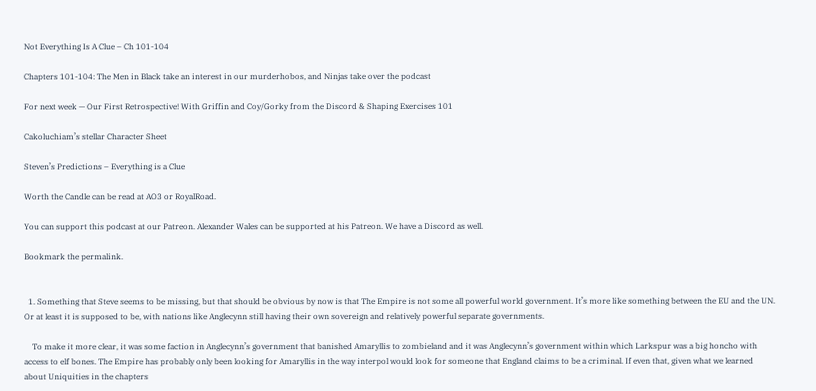Not Everything Is A Clue – Ch 101-104

Chapters 101-104: The Men in Black take an interest in our murderhobos, and Ninjas take over the podcast

For next week — Our First Retrospective! With Griffin and Coy/Gorky from the Discord & Shaping Exercises 101

Cakoluchiam’s stellar Character Sheet

Steven’s Predictions – Everything is a Clue

Worth the Candle can be read at AO3 or RoyalRoad.

You can support this podcast at our Patreon. Alexander Wales can be supported at his Patreon. We have a Discord as well.

Bookmark the permalink.


  1. Something that Steve seems to be missing, but that should be obvious by now is that The Empire is not some all powerful world government. It’s more like something between the EU and the UN. Or at least it is supposed to be, with nations like Anglecynn still having their own sovereign and relatively powerful separate governments.

    To make it more clear, it was some faction in Anglecynn’s government that banished Amaryllis to zombieland and it was Anglecynn’s government within which Larkspur was a big honcho with access to elf bones. The Empire has probably only been looking for Amaryllis in the way interpol would look for someone that England claims to be a criminal. If even that, given what we learned about Uniquities in the chapters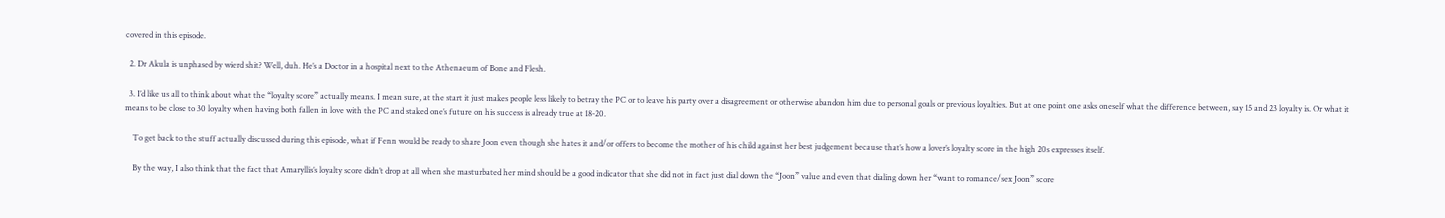covered in this episode.

  2. Dr Akula is unphased by wierd shit? Well, duh. He’s a Doctor in a hospital next to the Athenaeum of Bone and Flesh.

  3. I’d like us all to think about what the “loyalty score” actually means. I mean sure, at the start it just makes people less likely to betray the PC or to leave his party over a disagreement or otherwise abandon him due to personal goals or previous loyalties. But at one point one asks oneself what the difference between, say 15 and 23 loyalty is. Or what it means to be close to 30 loyalty when having both fallen in love with the PC and staked one’s future on his success is already true at 18-20.

    To get back to the stuff actually discussed during this episode, what if Fenn would be ready to share Joon even though she hates it and/or offers to become the mother of his child against her best judgement because that’s how a lover’s loyalty score in the high 20s expresses itself.

    By the way, I also think that the fact that Amaryllis’s loyalty score didn’t drop at all when she masturbated her mind should be a good indicator that she did not in fact just dial down the “Joon” value and even that dialing down her “want to romance/sex Joon” score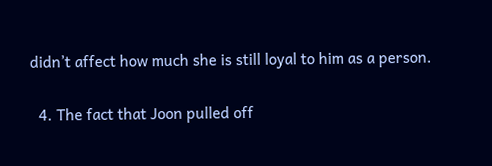didn’t affect how much she is still loyal to him as a person.

  4. The fact that Joon pulled off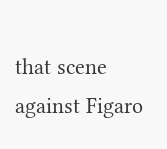that scene against Figaro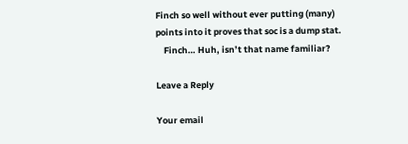Finch so well without ever putting (many) points into it proves that soc is a dump stat.
    Finch… Huh, isn’t that name familiar?

Leave a Reply

Your email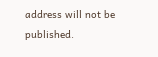address will not be published.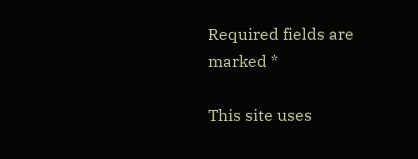Required fields are marked *

This site uses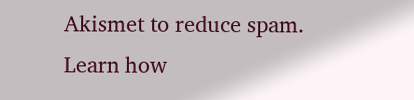Akismet to reduce spam. Learn how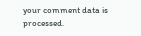your comment data is processed.